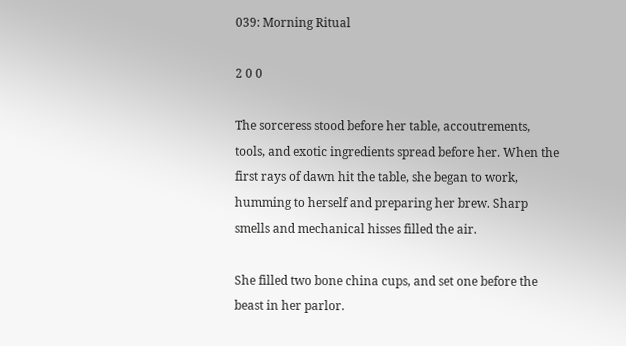039: Morning Ritual

2 0 0

The sorceress stood before her table, accoutrements, tools, and exotic ingredients spread before her. When the first rays of dawn hit the table, she began to work, humming to herself and preparing her brew. Sharp smells and mechanical hisses filled the air.

She filled two bone china cups, and set one before the beast in her parlor.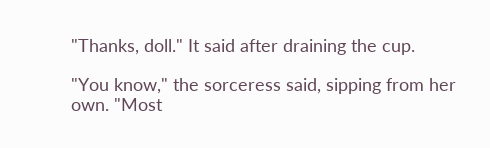"Thanks, doll." It said after draining the cup.

"You know," the sorceress said, sipping from her own. "Most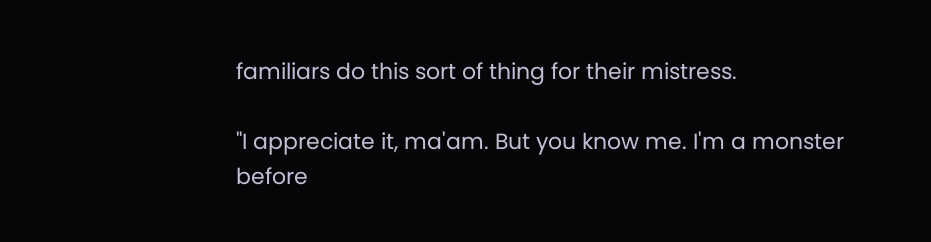familiars do this sort of thing for their mistress.

"I appreciate it, ma'am. But you know me. I'm a monster before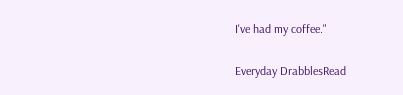I've had my coffee."

Everyday DrabblesRead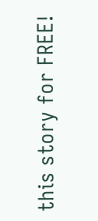this story for FREE!